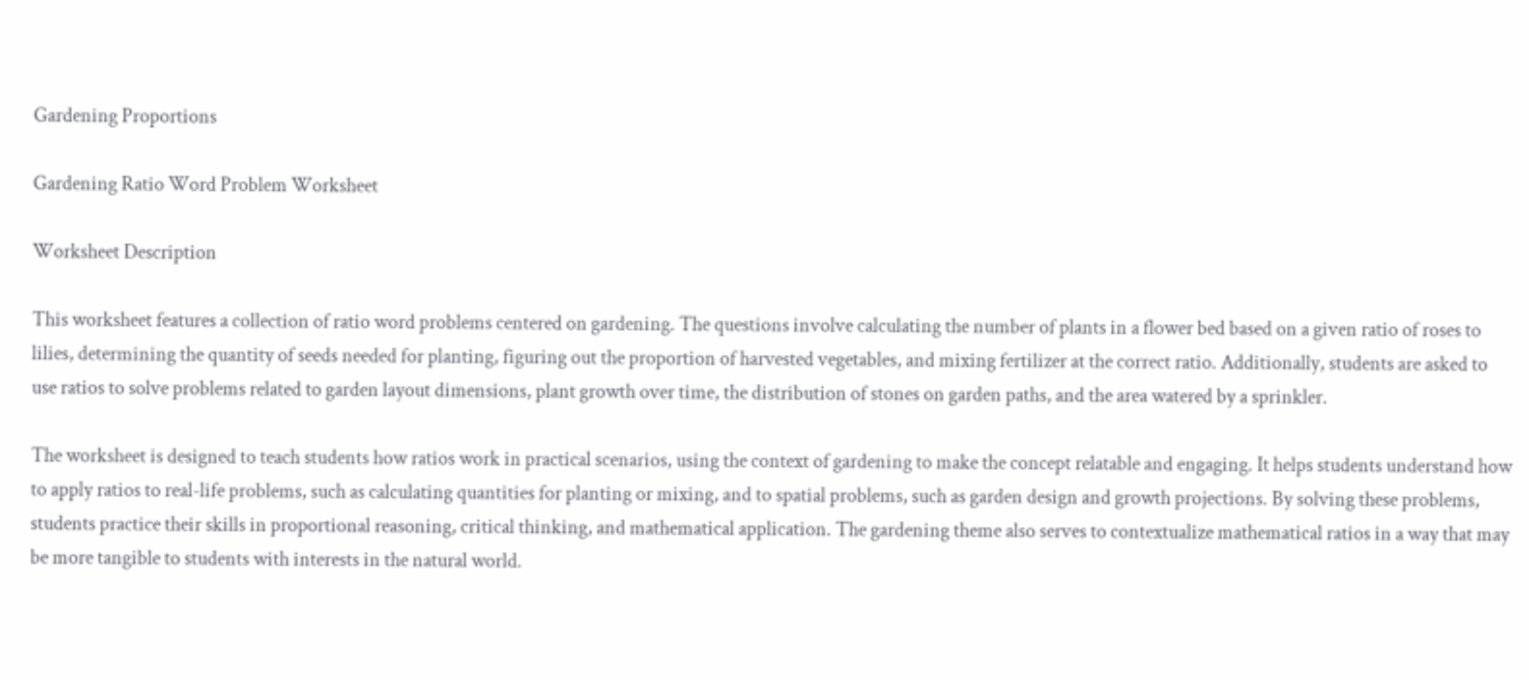Gardening Proportions

Gardening Ratio Word Problem Worksheet

Worksheet Description

This worksheet features a collection of ratio word problems centered on gardening. The questions involve calculating the number of plants in a flower bed based on a given ratio of roses to lilies, determining the quantity of seeds needed for planting, figuring out the proportion of harvested vegetables, and mixing fertilizer at the correct ratio. Additionally, students are asked to use ratios to solve problems related to garden layout dimensions, plant growth over time, the distribution of stones on garden paths, and the area watered by a sprinkler.

The worksheet is designed to teach students how ratios work in practical scenarios, using the context of gardening to make the concept relatable and engaging. It helps students understand how to apply ratios to real-life problems, such as calculating quantities for planting or mixing, and to spatial problems, such as garden design and growth projections. By solving these problems, students practice their skills in proportional reasoning, critical thinking, and mathematical application. The gardening theme also serves to contextualize mathematical ratios in a way that may be more tangible to students with interests in the natural world.